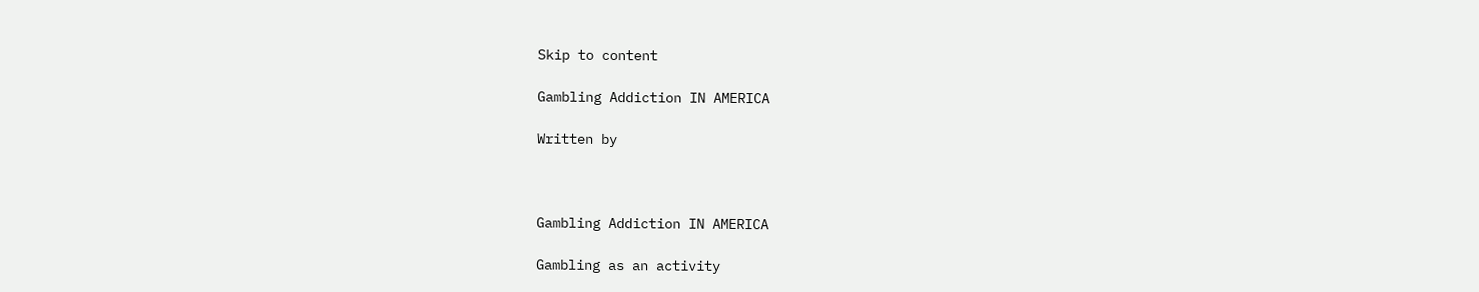Skip to content

Gambling Addiction IN AMERICA

Written by



Gambling Addiction IN AMERICA

Gambling as an activity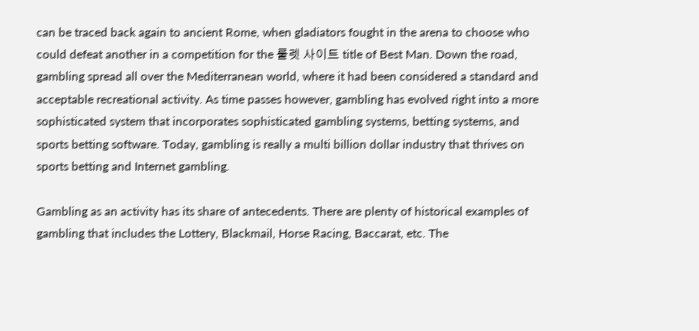can be traced back again to ancient Rome, when gladiators fought in the arena to choose who could defeat another in a competition for the 룰렛 사이트 title of Best Man. Down the road, gambling spread all over the Mediterranean world, where it had been considered a standard and acceptable recreational activity. As time passes however, gambling has evolved right into a more sophisticated system that incorporates sophisticated gambling systems, betting systems, and sports betting software. Today, gambling is really a multi billion dollar industry that thrives on sports betting and Internet gambling.

Gambling as an activity has its share of antecedents. There are plenty of historical examples of gambling that includes the Lottery, Blackmail, Horse Racing, Baccarat, etc. The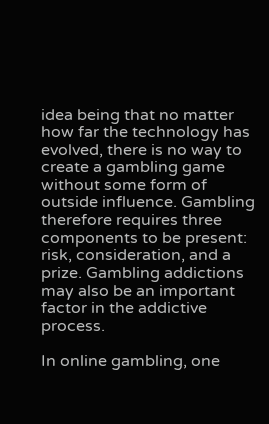idea being that no matter how far the technology has evolved, there is no way to create a gambling game without some form of outside influence. Gambling therefore requires three components to be present: risk, consideration, and a prize. Gambling addictions may also be an important factor in the addictive process.

In online gambling, one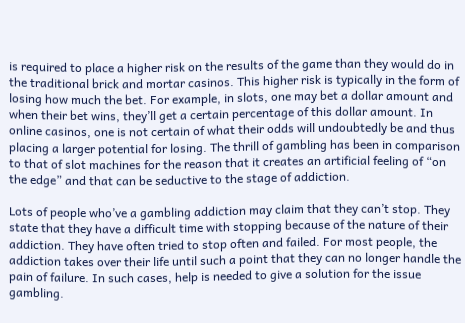is required to place a higher risk on the results of the game than they would do in the traditional brick and mortar casinos. This higher risk is typically in the form of losing how much the bet. For example, in slots, one may bet a dollar amount and when their bet wins, they’ll get a certain percentage of this dollar amount. In online casinos, one is not certain of what their odds will undoubtedly be and thus placing a larger potential for losing. The thrill of gambling has been in comparison to that of slot machines for the reason that it creates an artificial feeling of “on the edge” and that can be seductive to the stage of addiction.

Lots of people who’ve a gambling addiction may claim that they can’t stop. They state that they have a difficult time with stopping because of the nature of their addiction. They have often tried to stop often and failed. For most people, the addiction takes over their life until such a point that they can no longer handle the pain of failure. In such cases, help is needed to give a solution for the issue gambling.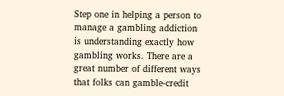Step one in helping a person to manage a gambling addiction is understanding exactly how gambling works. There are a great number of different ways that folks can gamble-credit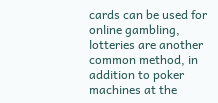cards can be used for online gambling, lotteries are another common method, in addition to poker machines at the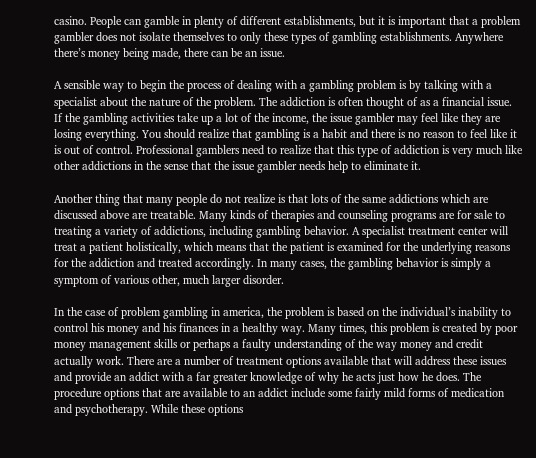casino. People can gamble in plenty of different establishments, but it is important that a problem gambler does not isolate themselves to only these types of gambling establishments. Anywhere there’s money being made, there can be an issue.

A sensible way to begin the process of dealing with a gambling problem is by talking with a specialist about the nature of the problem. The addiction is often thought of as a financial issue. If the gambling activities take up a lot of the income, the issue gambler may feel like they are losing everything. You should realize that gambling is a habit and there is no reason to feel like it is out of control. Professional gamblers need to realize that this type of addiction is very much like other addictions in the sense that the issue gambler needs help to eliminate it.

Another thing that many people do not realize is that lots of the same addictions which are discussed above are treatable. Many kinds of therapies and counseling programs are for sale to treating a variety of addictions, including gambling behavior. A specialist treatment center will treat a patient holistically, which means that the patient is examined for the underlying reasons for the addiction and treated accordingly. In many cases, the gambling behavior is simply a symptom of various other, much larger disorder.

In the case of problem gambling in america, the problem is based on the individual’s inability to control his money and his finances in a healthy way. Many times, this problem is created by poor money management skills or perhaps a faulty understanding of the way money and credit actually work. There are a number of treatment options available that will address these issues and provide an addict with a far greater knowledge of why he acts just how he does. The procedure options that are available to an addict include some fairly mild forms of medication and psychotherapy. While these options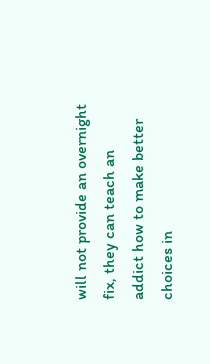will not provide an overnight fix, they can teach an addict how to make better choices in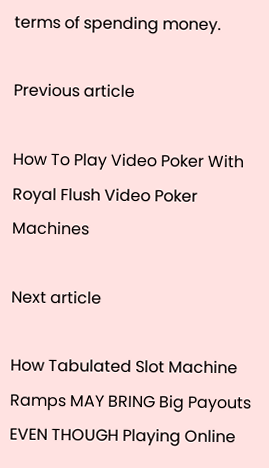terms of spending money.

Previous article

How To Play Video Poker With Royal Flush Video Poker Machines

Next article

How Tabulated Slot Machine Ramps MAY BRING Big Payouts EVEN THOUGH Playing Online